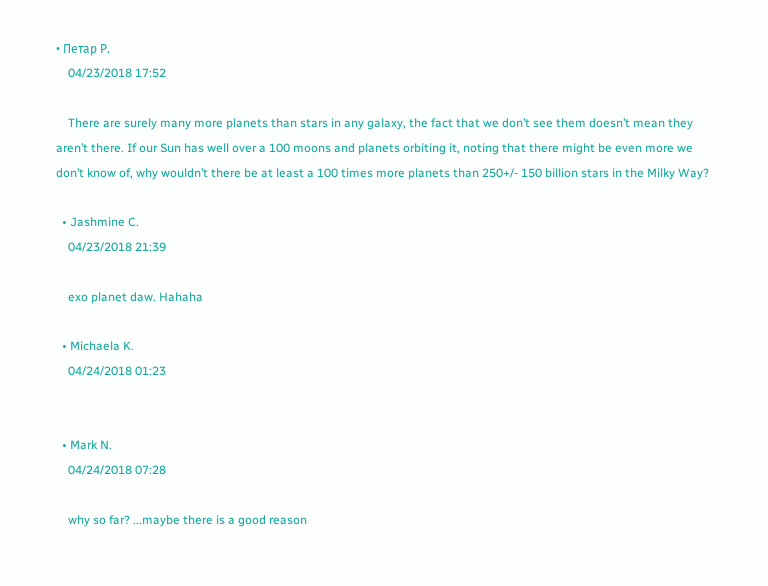• Петар Р.
    04/23/2018 17:52

    There are surely many more planets than stars in any galaxy, the fact that we don’t see them doesn’t mean they aren’t there. If our Sun has well over a 100 moons and planets orbiting it, noting that there might be even more we don’t know of, why wouldn’t there be at least a 100 times more planets than 250+/- 150 billion stars in the Milky Way?

  • Jashmine C.
    04/23/2018 21:39

    exo planet daw. Hahaha

  • Michaela K.
    04/24/2018 01:23


  • Mark N.
    04/24/2018 07:28

    why so far? ...maybe there is a good reason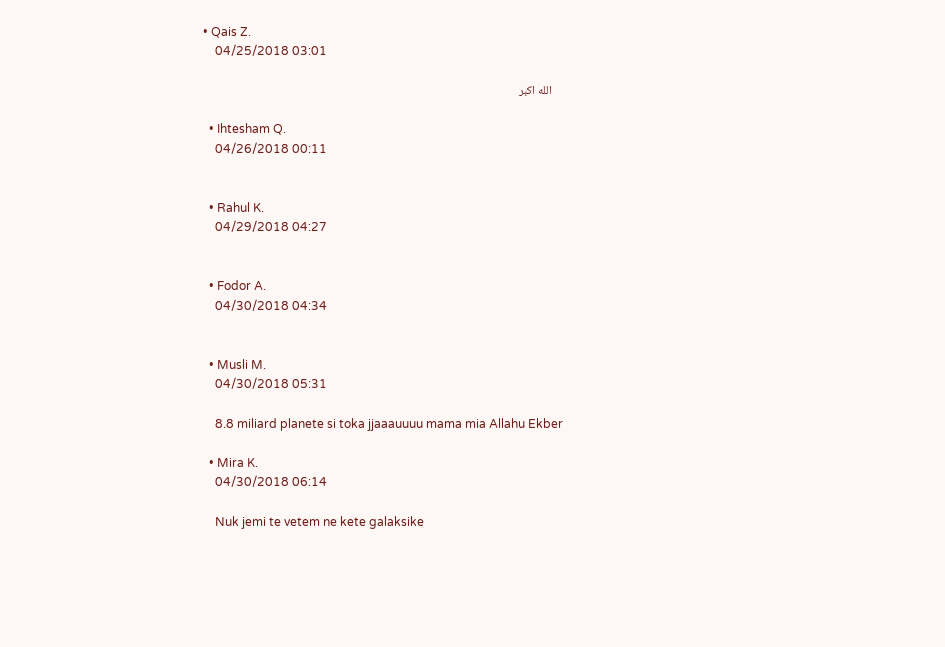• Qais Z.
    04/25/2018 03:01

    الله اکبر

  • Ihtesham Q.
    04/26/2018 00:11


  • Rahul K.
    04/29/2018 04:27


  • Fodor A.
    04/30/2018 04:34


  • Musli M.
    04/30/2018 05:31

    8.8 miliard planete si toka jjaaauuuu mama mia Allahu Ekber

  • Mira K.
    04/30/2018 06:14

    Nuk jemi te vetem ne kete galaksike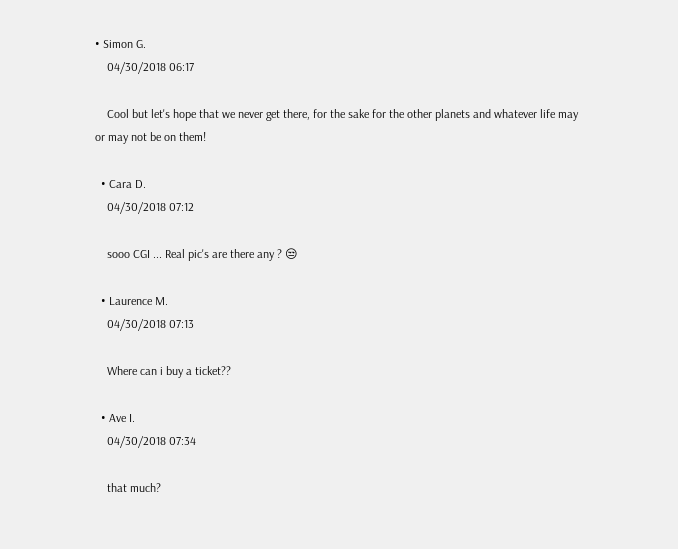• Simon G.
    04/30/2018 06:17

    Cool but let's hope that we never get there, for the sake for the other planets and whatever life may or may not be on them!

  • Cara D.
    04/30/2018 07:12

    sooo CGI ... Real pic's are there any ? 😒

  • Laurence M.
    04/30/2018 07:13

    Where can i buy a ticket??

  • Ave I.
    04/30/2018 07:34

    that much?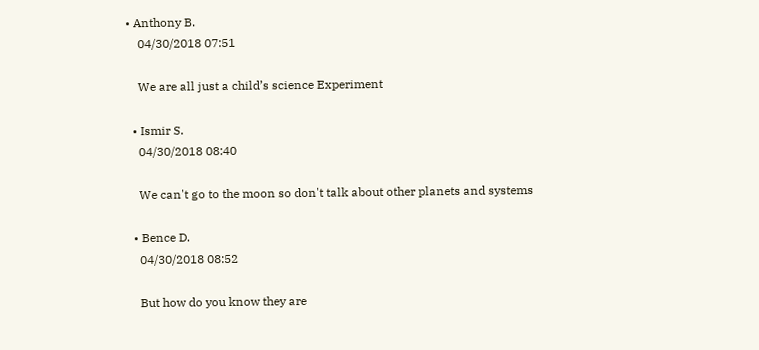• Anthony B.
    04/30/2018 07:51

    We are all just a child’s science Experiment

  • Ismir S.
    04/30/2018 08:40

    We can't go to the moon so don't talk about other planets and systems

  • Bence D.
    04/30/2018 08:52

    But how do you know they are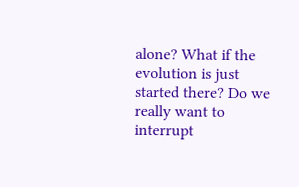alone? What if the evolution is just started there? Do we really want to interrupt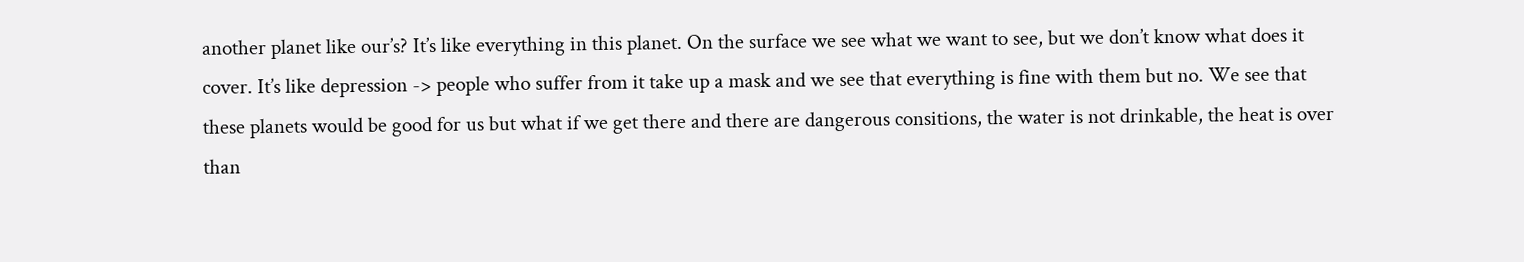another planet like our’s? It’s like everything in this planet. On the surface we see what we want to see, but we don’t know what does it cover. It’s like depression -> people who suffer from it take up a mask and we see that everything is fine with them but no. We see that these planets would be good for us but what if we get there and there are dangerous consitions, the water is not drinkable, the heat is over than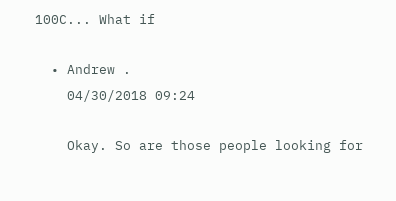100C... What if

  • Andrew .
    04/30/2018 09:24

    Okay. So are those people looking for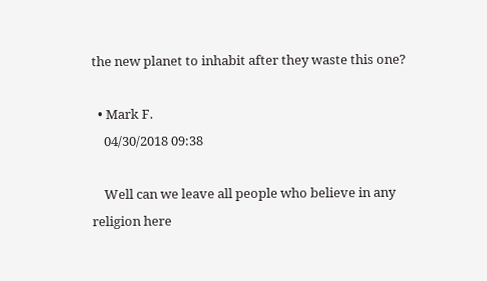the new planet to inhabit after they waste this one?

  • Mark F.
    04/30/2018 09:38

    Well can we leave all people who believe in any religion here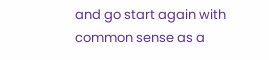and go start again with common sense as a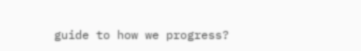guide to how we progress?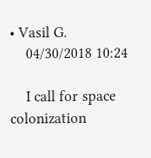• Vasil G.
    04/30/2018 10:24

    I call for space colonization